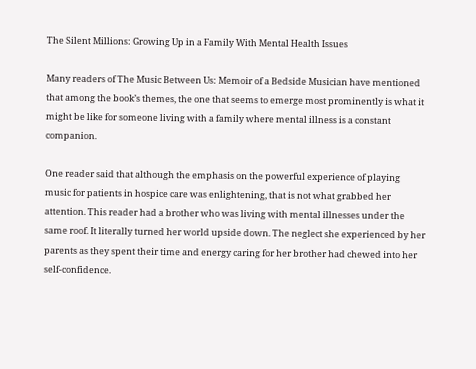The Silent Millions: Growing Up in a Family With Mental Health Issues

Many readers of The Music Between Us: Memoir of a Bedside Musician have mentioned that among the book’s themes, the one that seems to emerge most prominently is what it might be like for someone living with a family where mental illness is a constant companion.

One reader said that although the emphasis on the powerful experience of playing music for patients in hospice care was enlightening, that is not what grabbed her attention. This reader had a brother who was living with mental illnesses under the same roof. It literally turned her world upside down. The neglect she experienced by her parents as they spent their time and energy caring for her brother had chewed into her self-confidence.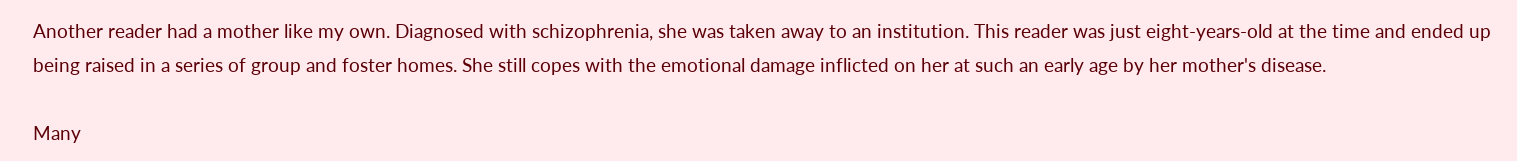Another reader had a mother like my own. Diagnosed with schizophrenia, she was taken away to an institution. This reader was just eight-years-old at the time and ended up being raised in a series of group and foster homes. She still copes with the emotional damage inflicted on her at such an early age by her mother's disease.

Many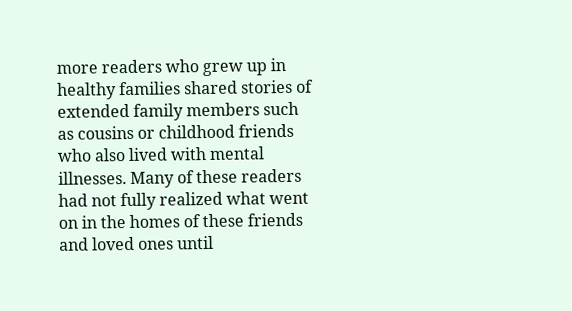more readers who grew up in healthy families shared stories of extended family members such as cousins or childhood friends who also lived with mental illnesses. Many of these readers had not fully realized what went on in the homes of these friends and loved ones until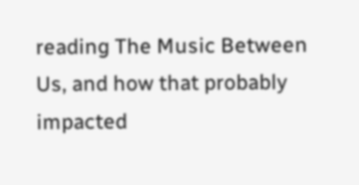reading The Music Between Us, and how that probably impacted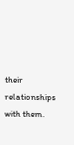their relationships with them.